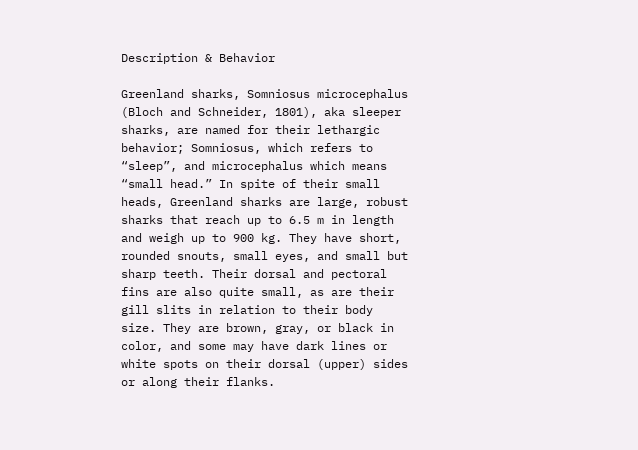Description & Behavior

Greenland sharks, Somniosus microcephalus (Bloch and Schneider, 1801), aka sleeper sharks, are named for their lethargic behavior; Somniosus, which refers to “sleep”, and microcephalus which means “small head.” In spite of their small heads, Greenland sharks are large, robust sharks that reach up to 6.5 m in length and weigh up to 900 kg. They have short, rounded snouts, small eyes, and small but sharp teeth. Their dorsal and pectoral fins are also quite small, as are their gill slits in relation to their body size. They are brown, gray, or black in color, and some may have dark lines or white spots on their dorsal (upper) sides or along their flanks.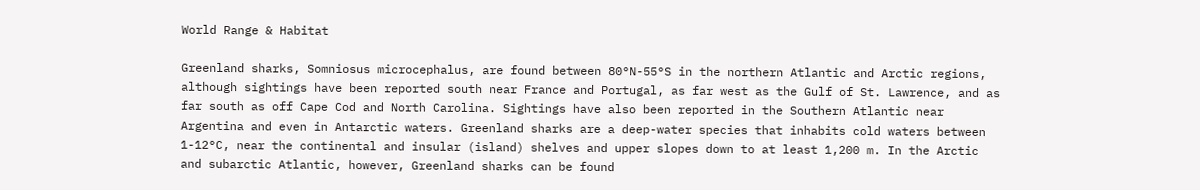World Range & Habitat

Greenland sharks, Somniosus microcephalus, are found between 80°N-55°S in the northern Atlantic and Arctic regions, although sightings have been reported south near France and Portugal, as far west as the Gulf of St. Lawrence, and as far south as off Cape Cod and North Carolina. Sightings have also been reported in the Southern Atlantic near Argentina and even in Antarctic waters. Greenland sharks are a deep-water species that inhabits cold waters between 1-12°C, near the continental and insular (island) shelves and upper slopes down to at least 1,200 m. In the Arctic and subarctic Atlantic, however, Greenland sharks can be found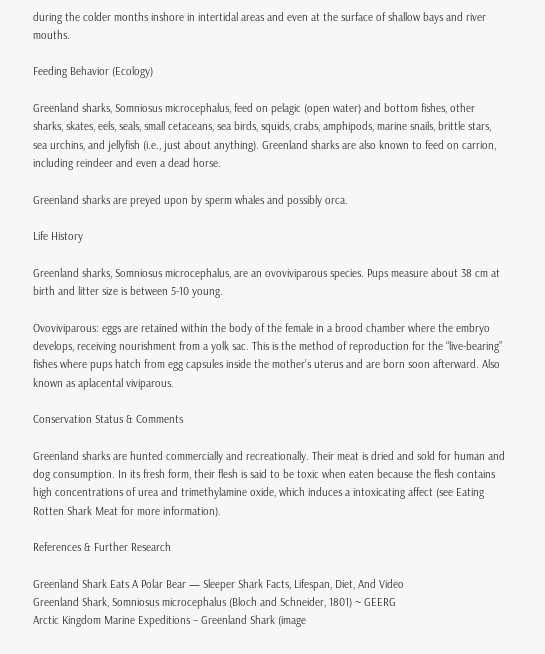during the colder months inshore in intertidal areas and even at the surface of shallow bays and river mouths.

Feeding Behavior (Ecology)

Greenland sharks, Somniosus microcephalus, feed on pelagic (open water) and bottom fishes, other sharks, skates, eels, seals, small cetaceans, sea birds, squids, crabs, amphipods, marine snails, brittle stars, sea urchins, and jellyfish (i.e., just about anything). Greenland sharks are also known to feed on carrion, including reindeer and even a dead horse.

Greenland sharks are preyed upon by sperm whales and possibly orca.

Life History

Greenland sharks, Somniosus microcephalus, are an ovoviviparous species. Pups measure about 38 cm at birth and litter size is between 5-10 young.

Ovoviviparous: eggs are retained within the body of the female in a brood chamber where the embryo develops, receiving nourishment from a yolk sac. This is the method of reproduction for the “live-bearing” fishes where pups hatch from egg capsules inside the mother’s uterus and are born soon afterward. Also known as aplacental viviparous.

Conservation Status & Comments

Greenland sharks are hunted commercially and recreationally. Their meat is dried and sold for human and dog consumption. In its fresh form, their flesh is said to be toxic when eaten because the flesh contains high concentrations of urea and trimethylamine oxide, which induces a intoxicating affect (see Eating Rotten Shark Meat for more information).

References & Further Research

Greenland Shark Eats A Polar Bear — Sleeper Shark Facts, Lifespan, Diet, And Video
Greenland Shark, Somniosus microcephalus (Bloch and Schneider, 1801) ~ GEERG
Arctic Kingdom Marine Expeditions – Greenland Shark (image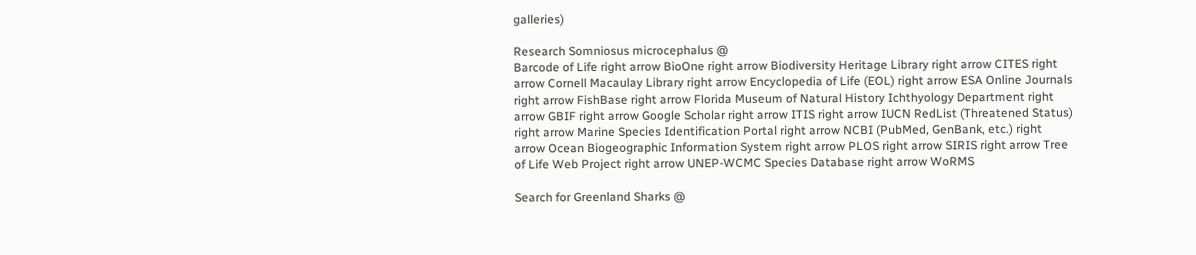galleries)

Research Somniosus microcephalus @
Barcode of Life right arrow BioOne right arrow Biodiversity Heritage Library right arrow CITES right arrow Cornell Macaulay Library right arrow Encyclopedia of Life (EOL) right arrow ESA Online Journals right arrow FishBase right arrow Florida Museum of Natural History Ichthyology Department right arrow GBIF right arrow Google Scholar right arrow ITIS right arrow IUCN RedList (Threatened Status) right arrow Marine Species Identification Portal right arrow NCBI (PubMed, GenBank, etc.) right arrow Ocean Biogeographic Information System right arrow PLOS right arrow SIRIS right arrow Tree of Life Web Project right arrow UNEP-WCMC Species Database right arrow WoRMS

Search for Greenland Sharks @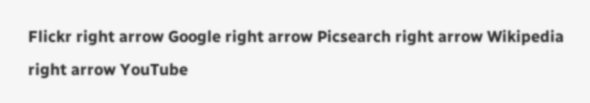Flickr right arrow Google right arrow Picsearch right arrow Wikipedia right arrow YouTube